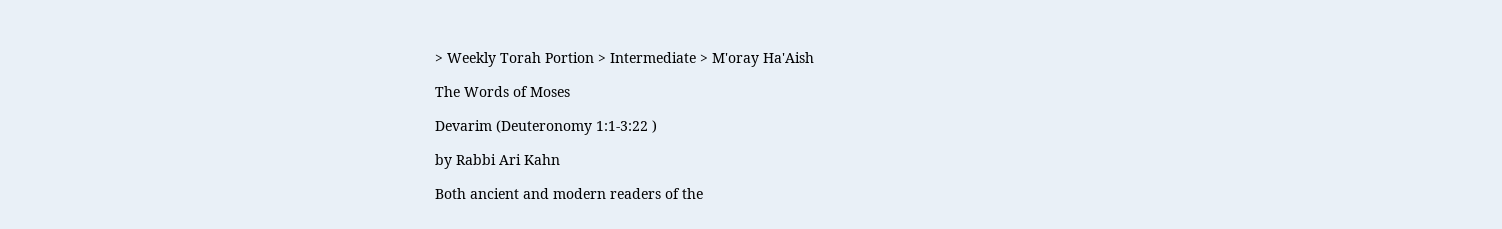> Weekly Torah Portion > Intermediate > M'oray Ha'Aish

The Words of Moses

Devarim (Deuteronomy 1:1-3:22 )

by Rabbi Ari Kahn

Both ancient and modern readers of the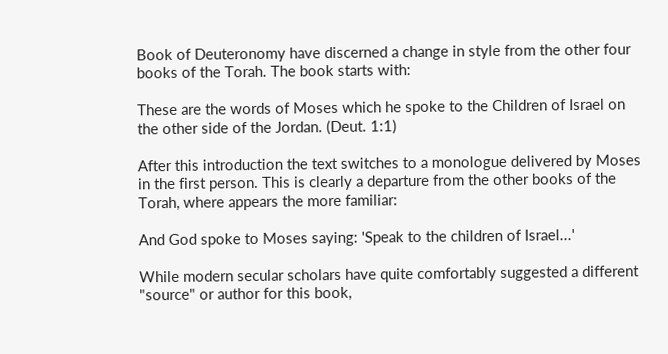Book of Deuteronomy have discerned a change in style from the other four books of the Torah. The book starts with:

These are the words of Moses which he spoke to the Children of Israel on the other side of the Jordan. (Deut. 1:1)

After this introduction the text switches to a monologue delivered by Moses in the first person. This is clearly a departure from the other books of the Torah, where appears the more familiar:

And God spoke to Moses saying: 'Speak to the children of Israel...'

While modern secular scholars have quite comfortably suggested a different "source" or author for this book,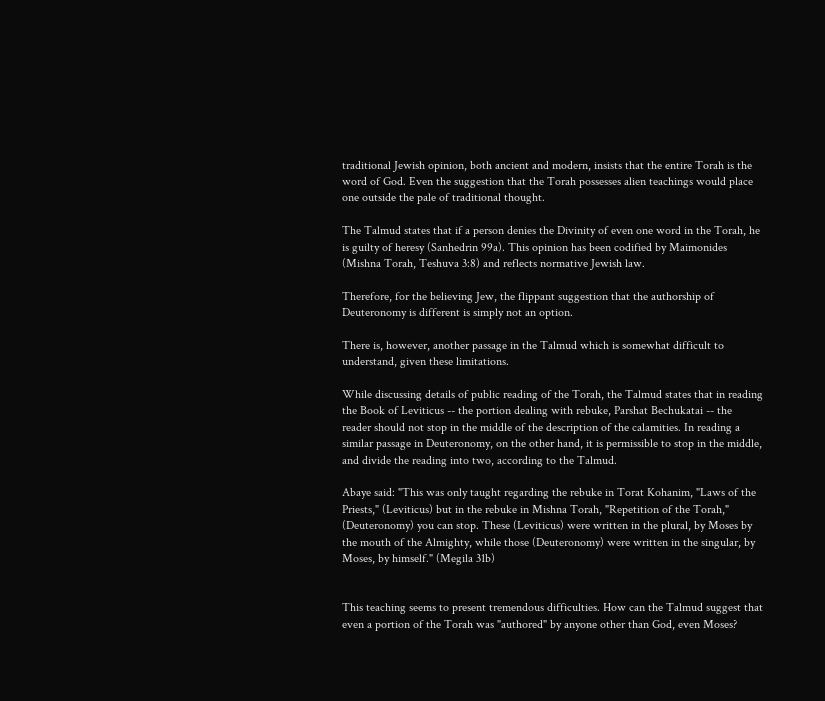traditional Jewish opinion, both ancient and modern, insists that the entire Torah is the word of God. Even the suggestion that the Torah possesses alien teachings would place one outside the pale of traditional thought.

The Talmud states that if a person denies the Divinity of even one word in the Torah, he is guilty of heresy (Sanhedrin 99a). This opinion has been codified by Maimonides (Mishna Torah, Teshuva 3:8) and reflects normative Jewish law.

Therefore, for the believing Jew, the flippant suggestion that the authorship of Deuteronomy is different is simply not an option.

There is, however, another passage in the Talmud which is somewhat difficult to understand, given these limitations.

While discussing details of public reading of the Torah, the Talmud states that in reading the Book of Leviticus -- the portion dealing with rebuke, Parshat Bechukatai -- the reader should not stop in the middle of the description of the calamities. In reading a similar passage in Deuteronomy, on the other hand, it is permissible to stop in the middle, and divide the reading into two, according to the Talmud.

Abaye said: "This was only taught regarding the rebuke in Torat Kohanim, "Laws of the Priests," (Leviticus) but in the rebuke in Mishna Torah, "Repetition of the Torah," (Deuteronomy) you can stop. These (Leviticus) were written in the plural, by Moses by the mouth of the Almighty, while those (Deuteronomy) were written in the singular, by Moses, by himself." (Megila 31b)


This teaching seems to present tremendous difficulties. How can the Talmud suggest that even a portion of the Torah was "authored" by anyone other than God, even Moses?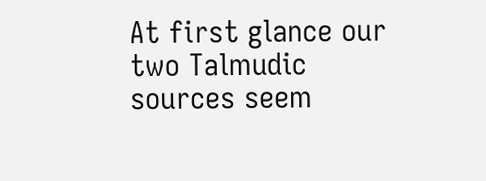At first glance our two Talmudic sources seem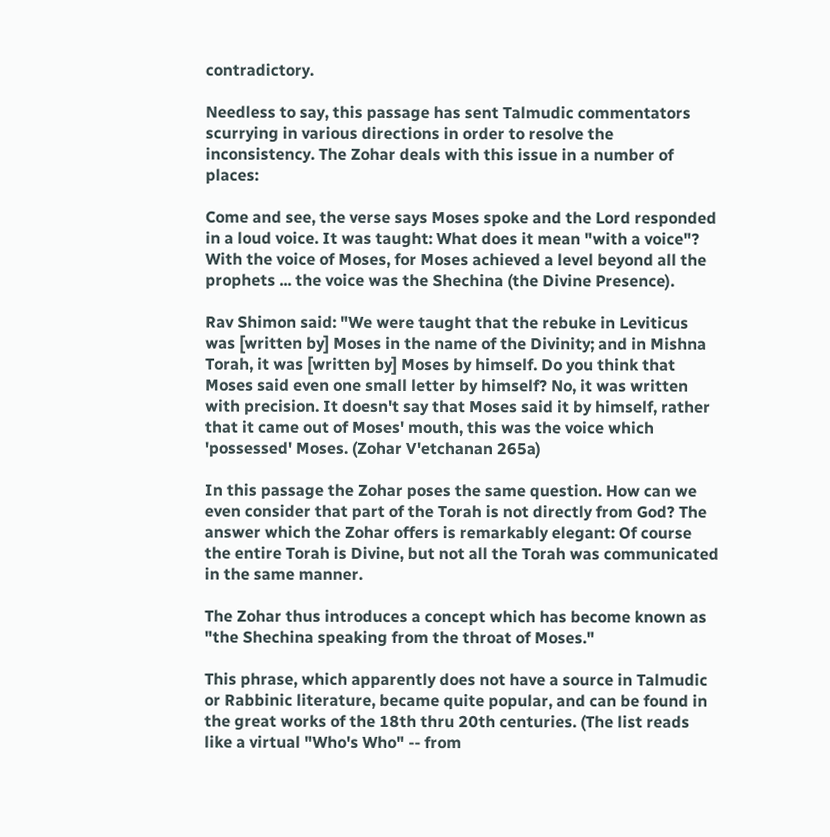contradictory.

Needless to say, this passage has sent Talmudic commentators scurrying in various directions in order to resolve the inconsistency. The Zohar deals with this issue in a number of places:

Come and see, the verse says Moses spoke and the Lord responded in a loud voice. It was taught: What does it mean "with a voice"? With the voice of Moses, for Moses achieved a level beyond all the prophets ... the voice was the Shechina (the Divine Presence).

Rav Shimon said: "We were taught that the rebuke in Leviticus was [written by] Moses in the name of the Divinity; and in Mishna Torah, it was [written by] Moses by himself. Do you think that Moses said even one small letter by himself? No, it was written with precision. It doesn't say that Moses said it by himself, rather that it came out of Moses' mouth, this was the voice which 'possessed' Moses. (Zohar V'etchanan 265a)

In this passage the Zohar poses the same question. How can we even consider that part of the Torah is not directly from God? The answer which the Zohar offers is remarkably elegant: Of course the entire Torah is Divine, but not all the Torah was communicated in the same manner.

The Zohar thus introduces a concept which has become known as "the Shechina speaking from the throat of Moses."

This phrase, which apparently does not have a source in Talmudic or Rabbinic literature, became quite popular, and can be found in the great works of the 18th thru 20th centuries. (The list reads like a virtual "Who's Who" -- from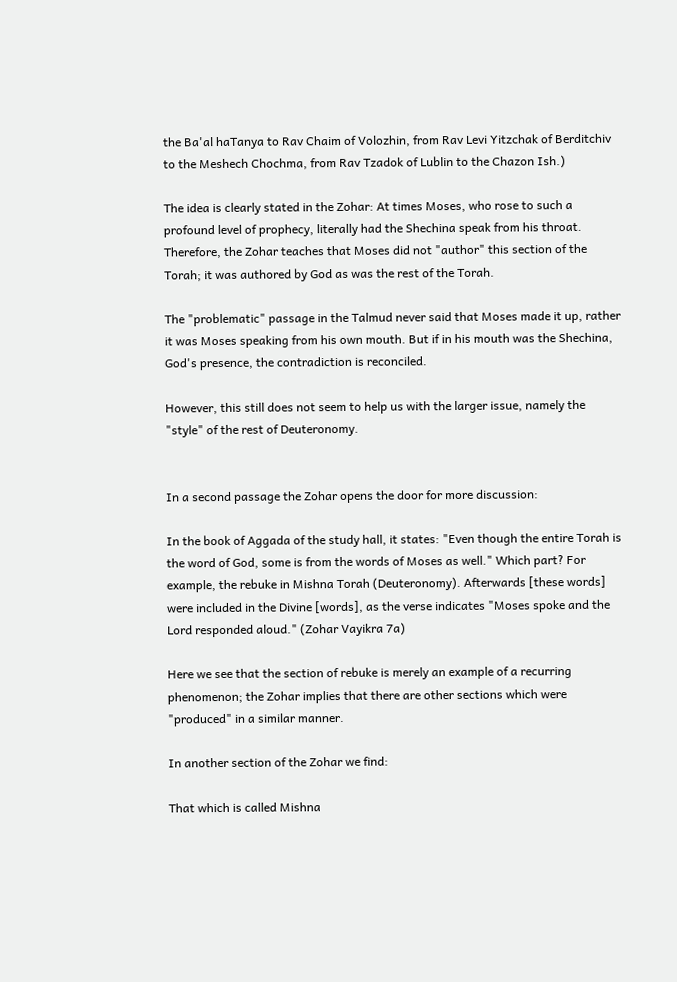the Ba'al haTanya to Rav Chaim of Volozhin, from Rav Levi Yitzchak of Berditchiv to the Meshech Chochma, from Rav Tzadok of Lublin to the Chazon Ish.)

The idea is clearly stated in the Zohar: At times Moses, who rose to such a profound level of prophecy, literally had the Shechina speak from his throat. Therefore, the Zohar teaches that Moses did not "author" this section of the Torah; it was authored by God as was the rest of the Torah.

The "problematic" passage in the Talmud never said that Moses made it up, rather it was Moses speaking from his own mouth. But if in his mouth was the Shechina, God's presence, the contradiction is reconciled.

However, this still does not seem to help us with the larger issue, namely the "style" of the rest of Deuteronomy.


In a second passage the Zohar opens the door for more discussion:

In the book of Aggada of the study hall, it states: "Even though the entire Torah is the word of God, some is from the words of Moses as well." Which part? For example, the rebuke in Mishna Torah (Deuteronomy). Afterwards [these words] were included in the Divine [words], as the verse indicates "Moses spoke and the Lord responded aloud." (Zohar Vayikra 7a)

Here we see that the section of rebuke is merely an example of a recurring phenomenon; the Zohar implies that there are other sections which were "produced" in a similar manner.

In another section of the Zohar we find:

That which is called Mishna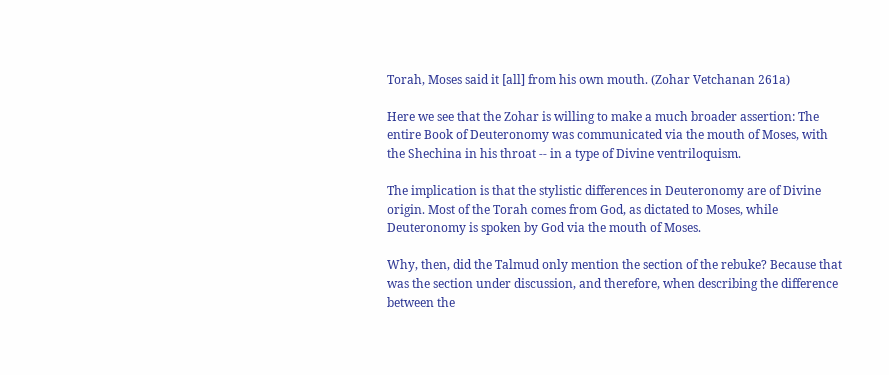Torah, Moses said it [all] from his own mouth. (Zohar Vetchanan 261a)

Here we see that the Zohar is willing to make a much broader assertion: The entire Book of Deuteronomy was communicated via the mouth of Moses, with the Shechina in his throat -- in a type of Divine ventriloquism.

The implication is that the stylistic differences in Deuteronomy are of Divine origin. Most of the Torah comes from God, as dictated to Moses, while Deuteronomy is spoken by God via the mouth of Moses.

Why, then, did the Talmud only mention the section of the rebuke? Because that was the section under discussion, and therefore, when describing the difference between the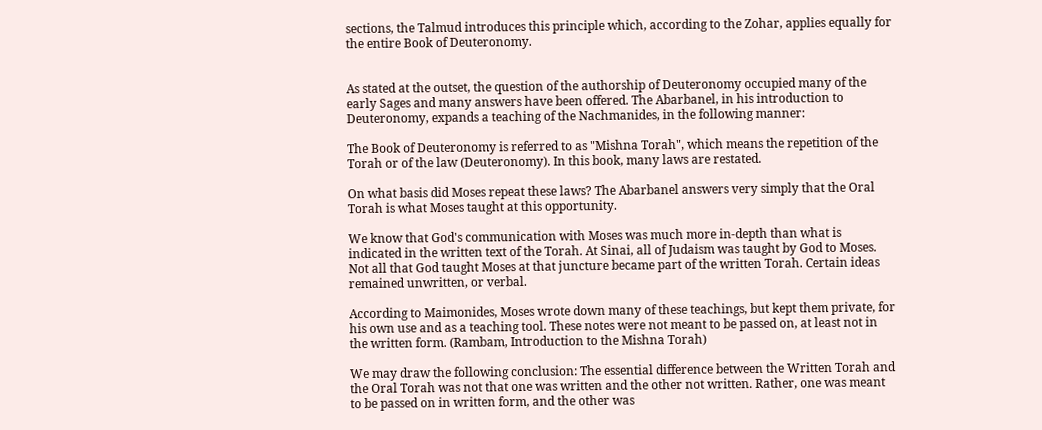sections, the Talmud introduces this principle which, according to the Zohar, applies equally for the entire Book of Deuteronomy.


As stated at the outset, the question of the authorship of Deuteronomy occupied many of the early Sages and many answers have been offered. The Abarbanel, in his introduction to Deuteronomy, expands a teaching of the Nachmanides, in the following manner:

The Book of Deuteronomy is referred to as "Mishna Torah", which means the repetition of the Torah or of the law (Deuteronomy). In this book, many laws are restated.

On what basis did Moses repeat these laws? The Abarbanel answers very simply that the Oral Torah is what Moses taught at this opportunity.

We know that God's communication with Moses was much more in-depth than what is indicated in the written text of the Torah. At Sinai, all of Judaism was taught by God to Moses. Not all that God taught Moses at that juncture became part of the written Torah. Certain ideas remained unwritten, or verbal.

According to Maimonides, Moses wrote down many of these teachings, but kept them private, for his own use and as a teaching tool. These notes were not meant to be passed on, at least not in the written form. (Rambam, Introduction to the Mishna Torah)

We may draw the following conclusion: The essential difference between the Written Torah and the Oral Torah was not that one was written and the other not written. Rather, one was meant to be passed on in written form, and the other was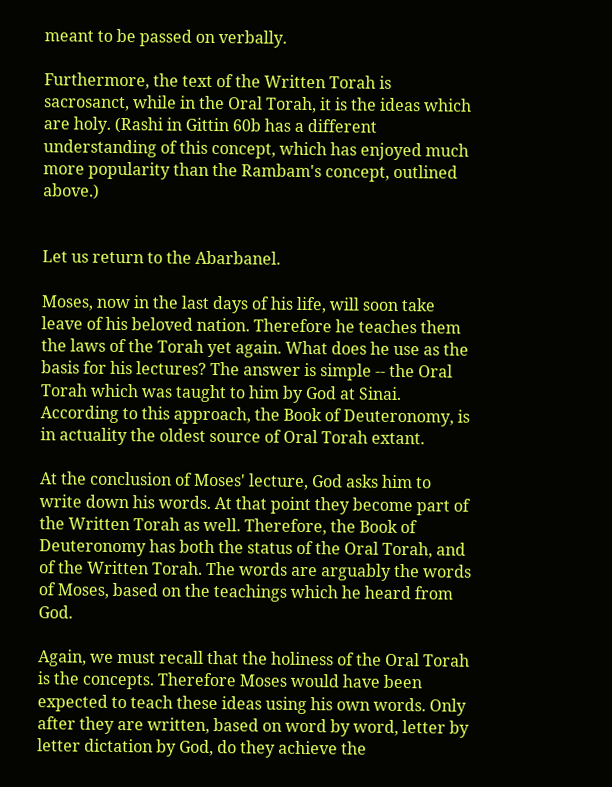meant to be passed on verbally.

Furthermore, the text of the Written Torah is sacrosanct, while in the Oral Torah, it is the ideas which are holy. (Rashi in Gittin 60b has a different understanding of this concept, which has enjoyed much more popularity than the Rambam's concept, outlined above.)


Let us return to the Abarbanel.

Moses, now in the last days of his life, will soon take leave of his beloved nation. Therefore he teaches them the laws of the Torah yet again. What does he use as the basis for his lectures? The answer is simple -- the Oral Torah which was taught to him by God at Sinai. According to this approach, the Book of Deuteronomy, is in actuality the oldest source of Oral Torah extant.

At the conclusion of Moses' lecture, God asks him to write down his words. At that point they become part of the Written Torah as well. Therefore, the Book of Deuteronomy has both the status of the Oral Torah, and of the Written Torah. The words are arguably the words of Moses, based on the teachings which he heard from God.

Again, we must recall that the holiness of the Oral Torah is the concepts. Therefore Moses would have been expected to teach these ideas using his own words. Only after they are written, based on word by word, letter by letter dictation by God, do they achieve the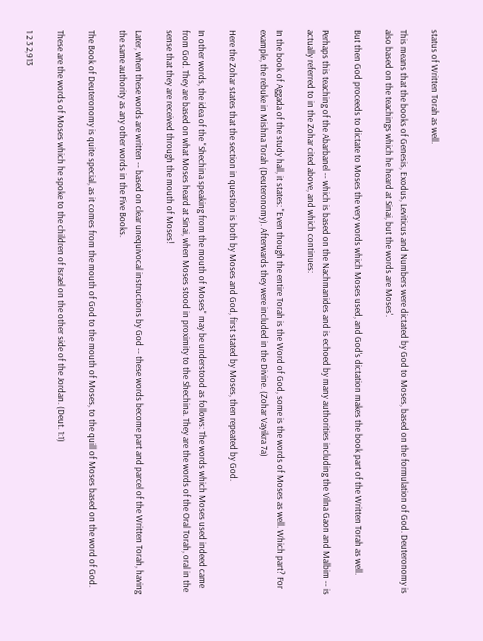status of Written Torah as well.

This means that the books of Genesis, Exodus, Leviticus and Numbers were dictated by God to Moses, based on the formulation of God. Deuteronomy is also based on the teachings which he heard at Sinai, but the words are Moses'.

But then God proceeds to dictate to Moses the very words which Moses used, and God's dictation makes the book part of the Written Torah as well.

Perhaps this teaching of the Abarbanel -- which is based on the Nachmanides and is echoed by many authorities including the Vilna Gaon and Malbim -- is actually referred to in the Zohar cited above, and which continues:

In the book of Aggada of the study hall, it states: "Even though the entire Torah is the Word of God, some is the words of Moses as well. Which part? For example, the rebuke in Mishna Torah (Deuteronomy). Afterwards they were included in the Divine. (Zohar Vayikra 7a)

Here the Zohar states that the section in question is both by Moses and God, first stated by Moses, then repeated by God.

In other words, the idea of the "Shechina speaking from the mouth of Moses" may be understood as follows: The words which Moses used indeed came from God. They are based on what Moses heard at Sinai, when Moses stood in proximity to the Shechina. They are the words of the Oral Torah, oral in the sense that they are received through the mouth of Moses!

Later, when these words are written -- based on clear unequivocal instructions by God -- these words become part and parcel of the Written Torah, having the same authority as any other words in the Five Books.

The Book of Deuteronomy is quite special, as it comes from the mouth of God to the mouth of Moses, to the quill of Moses based on the word of God.

These are the words of Moses which he spoke to the children of Israel on the other side of the Jordan. (Deut. 1:1)

1 2 3 2,913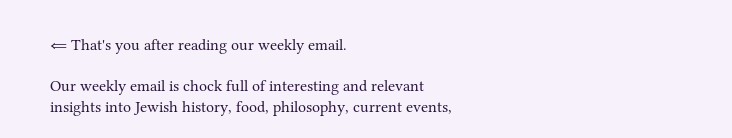⇐ That's you after reading our weekly email.

Our weekly email is chock full of interesting and relevant insights into Jewish history, food, philosophy, current events,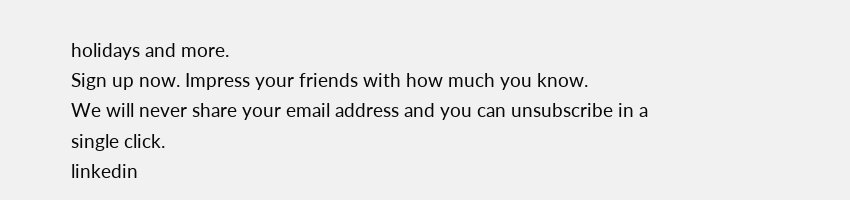holidays and more.
Sign up now. Impress your friends with how much you know.
We will never share your email address and you can unsubscribe in a single click.
linkedin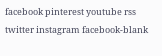facebook pinterest youtube rss twitter instagram facebook-blank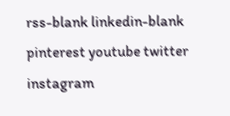rss-blank linkedin-blank pinterest youtube twitter instagram